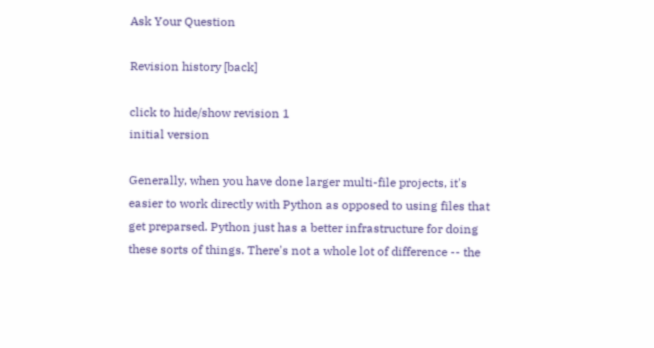Ask Your Question

Revision history [back]

click to hide/show revision 1
initial version

Generally, when you have done larger multi-file projects, it's easier to work directly with Python as opposed to using files that get preparsed. Python just has a better infrastructure for doing these sorts of things. There's not a whole lot of difference -- the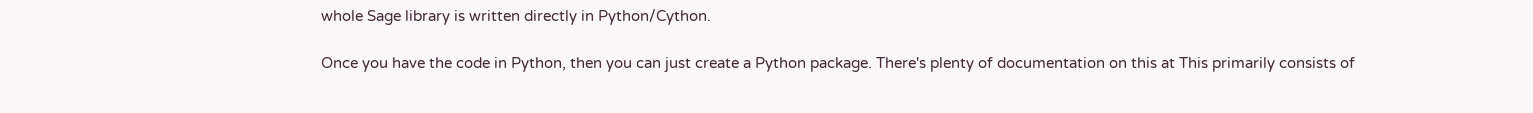whole Sage library is written directly in Python/Cython.

Once you have the code in Python, then you can just create a Python package. There's plenty of documentation on this at This primarily consists of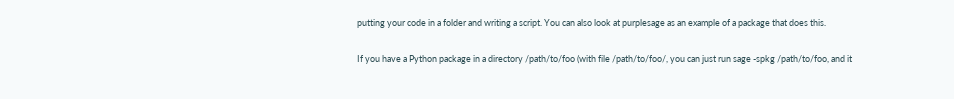putting your code in a folder and writing a script. You can also look at purplesage as an example of a package that does this.

If you have a Python package in a directory /path/to/foo (with file /path/to/foo/, you can just run sage -spkg /path/to/foo, and it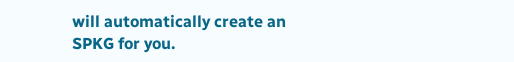will automatically create an SPKG for you.